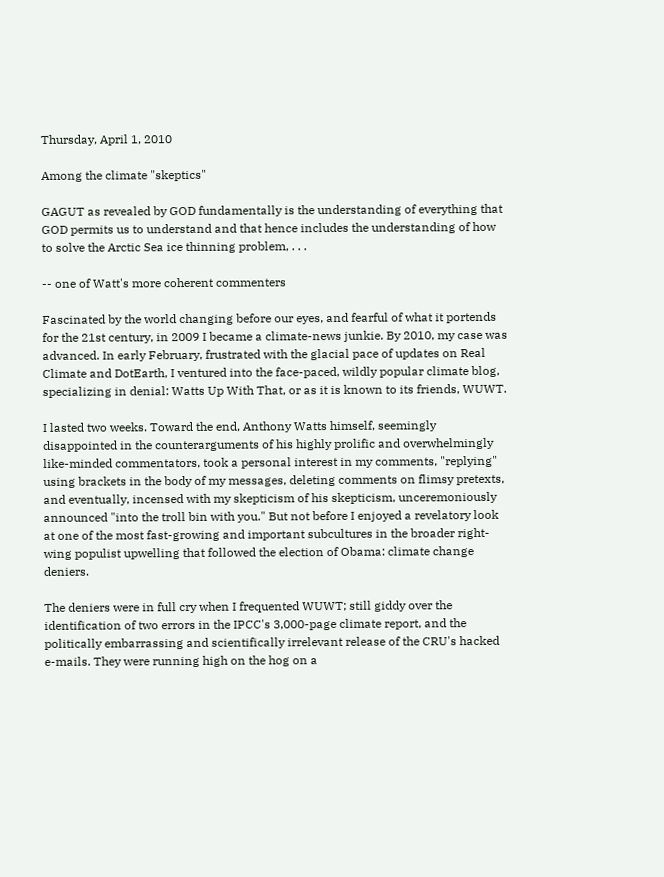Thursday, April 1, 2010

Among the climate "skeptics"

GAGUT as revealed by GOD fundamentally is the understanding of everything that GOD permits us to understand and that hence includes the understanding of how to solve the Arctic Sea ice thinning problem, . . .

-- one of Watt's more coherent commenters

Fascinated by the world changing before our eyes, and fearful of what it portends for the 21st century, in 2009 I became a climate-news junkie. By 2010, my case was advanced. In early February, frustrated with the glacial pace of updates on Real Climate and DotEarth, I ventured into the face-paced, wildly popular climate blog, specializing in denial: Watts Up With That, or as it is known to its friends, WUWT.

I lasted two weeks. Toward the end, Anthony Watts himself, seemingly disappointed in the counterarguments of his highly prolific and overwhelmingly like-minded commentators, took a personal interest in my comments, "replying" using brackets in the body of my messages, deleting comments on flimsy pretexts, and eventually, incensed with my skepticism of his skepticism, unceremoniously announced "into the troll bin with you." But not before I enjoyed a revelatory look at one of the most fast-growing and important subcultures in the broader right-wing populist upwelling that followed the election of Obama: climate change deniers.

The deniers were in full cry when I frequented WUWT; still giddy over the identification of two errors in the IPCC's 3,000-page climate report, and the politically embarrassing and scientifically irrelevant release of the CRU's hacked e-mails. They were running high on the hog on a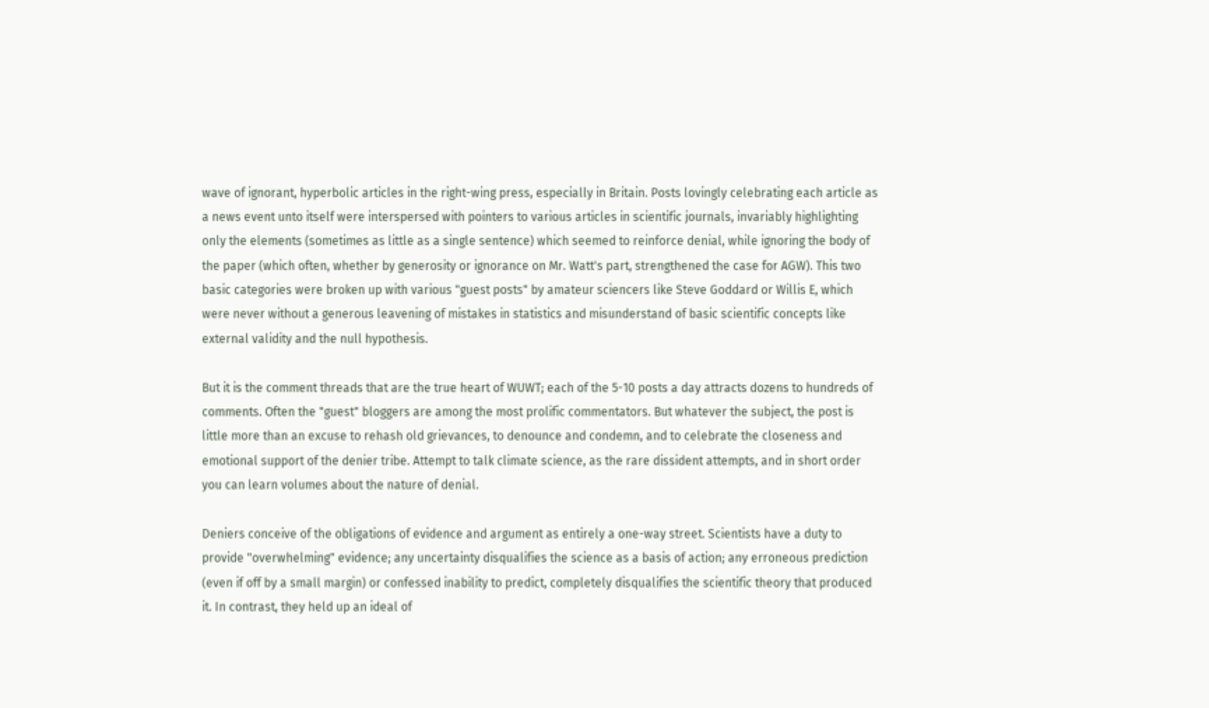wave of ignorant, hyperbolic articles in the right-wing press, especially in Britain. Posts lovingly celebrating each article as a news event unto itself were interspersed with pointers to various articles in scientific journals, invariably highlighting only the elements (sometimes as little as a single sentence) which seemed to reinforce denial, while ignoring the body of the paper (which often, whether by generosity or ignorance on Mr. Watt's part, strengthened the case for AGW). This two basic categories were broken up with various "guest posts" by amateur sciencers like Steve Goddard or Willis E, which were never without a generous leavening of mistakes in statistics and misunderstand of basic scientific concepts like external validity and the null hypothesis.

But it is the comment threads that are the true heart of WUWT; each of the 5-10 posts a day attracts dozens to hundreds of comments. Often the "guest" bloggers are among the most prolific commentators. But whatever the subject, the post is little more than an excuse to rehash old grievances, to denounce and condemn, and to celebrate the closeness and emotional support of the denier tribe. Attempt to talk climate science, as the rare dissident attempts, and in short order you can learn volumes about the nature of denial.

Deniers conceive of the obligations of evidence and argument as entirely a one-way street. Scientists have a duty to provide "overwhelming" evidence; any uncertainty disqualifies the science as a basis of action; any erroneous prediction (even if off by a small margin) or confessed inability to predict, completely disqualifies the scientific theory that produced it. In contrast, they held up an ideal of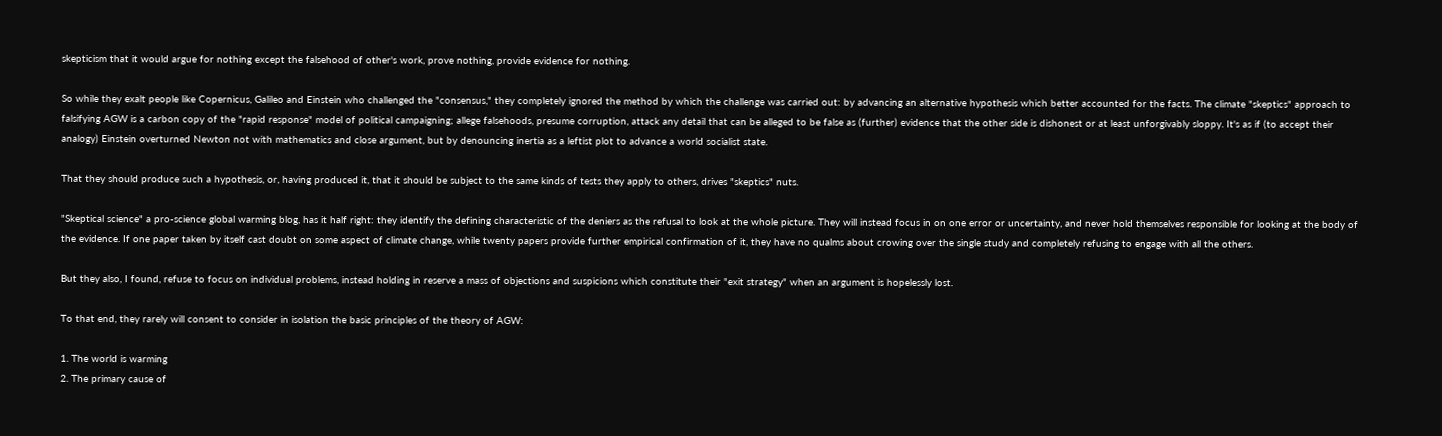skepticism that it would argue for nothing except the falsehood of other's work, prove nothing, provide evidence for nothing.

So while they exalt people like Copernicus, Galileo and Einstein who challenged the "consensus," they completely ignored the method by which the challenge was carried out: by advancing an alternative hypothesis which better accounted for the facts. The climate "skeptics" approach to falsifying AGW is a carbon copy of the "rapid response" model of political campaigning; allege falsehoods, presume corruption, attack any detail that can be alleged to be false as (further) evidence that the other side is dishonest or at least unforgivably sloppy. It's as if (to accept their analogy) Einstein overturned Newton not with mathematics and close argument, but by denouncing inertia as a leftist plot to advance a world socialist state.

That they should produce such a hypothesis, or, having produced it, that it should be subject to the same kinds of tests they apply to others, drives "skeptics" nuts.

"Skeptical science" a pro-science global warming blog, has it half right: they identify the defining characteristic of the deniers as the refusal to look at the whole picture. They will instead focus in on one error or uncertainty, and never hold themselves responsible for looking at the body of the evidence. If one paper taken by itself cast doubt on some aspect of climate change, while twenty papers provide further empirical confirmation of it, they have no qualms about crowing over the single study and completely refusing to engage with all the others.

But they also, I found, refuse to focus on individual problems, instead holding in reserve a mass of objections and suspicions which constitute their "exit strategy" when an argument is hopelessly lost.

To that end, they rarely will consent to consider in isolation the basic principles of the theory of AGW:

1. The world is warming
2. The primary cause of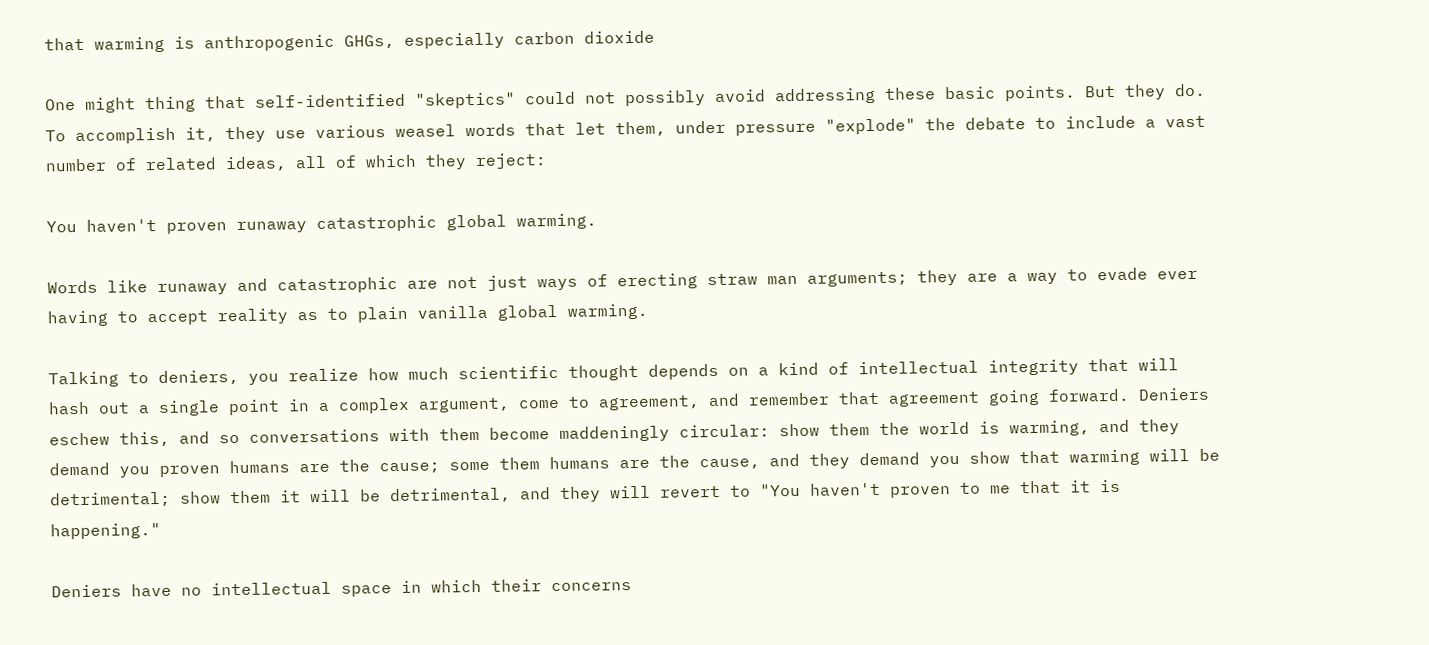that warming is anthropogenic GHGs, especially carbon dioxide

One might thing that self-identified "skeptics" could not possibly avoid addressing these basic points. But they do. To accomplish it, they use various weasel words that let them, under pressure "explode" the debate to include a vast number of related ideas, all of which they reject:

You haven't proven runaway catastrophic global warming.

Words like runaway and catastrophic are not just ways of erecting straw man arguments; they are a way to evade ever having to accept reality as to plain vanilla global warming.

Talking to deniers, you realize how much scientific thought depends on a kind of intellectual integrity that will hash out a single point in a complex argument, come to agreement, and remember that agreement going forward. Deniers eschew this, and so conversations with them become maddeningly circular: show them the world is warming, and they demand you proven humans are the cause; some them humans are the cause, and they demand you show that warming will be detrimental; show them it will be detrimental, and they will revert to "You haven't proven to me that it is happening."

Deniers have no intellectual space in which their concerns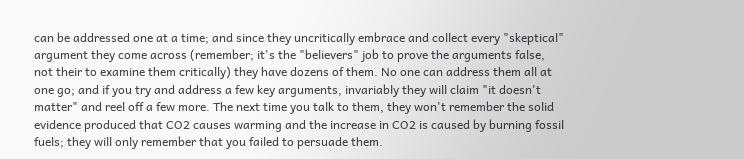can be addressed one at a time; and since they uncritically embrace and collect every "skeptical" argument they come across (remember; it's the "believers" job to prove the arguments false, not their to examine them critically) they have dozens of them. No one can address them all at one go; and if you try and address a few key arguments, invariably they will claim "it doesn't matter" and reel off a few more. The next time you talk to them, they won't remember the solid evidence produced that CO2 causes warming and the increase in CO2 is caused by burning fossil fuels; they will only remember that you failed to persuade them.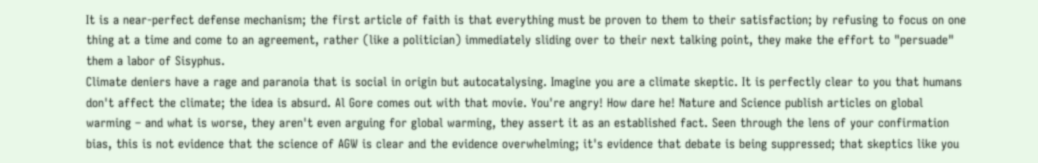It is a near-perfect defense mechanism; the first article of faith is that everything must be proven to them to their satisfaction; by refusing to focus on one thing at a time and come to an agreement, rather (like a politician) immediately sliding over to their next talking point, they make the effort to "persuade" them a labor of Sisyphus.
Climate deniers have a rage and paranoia that is social in origin but autocatalysing. Imagine you are a climate skeptic. It is perfectly clear to you that humans don't affect the climate; the idea is absurd. Al Gore comes out with that movie. You're angry! How dare he! Nature and Science publish articles on global warming – and what is worse, they aren't even arguing for global warming, they assert it as an established fact. Seen through the lens of your confirmation bias, this is not evidence that the science of AGW is clear and the evidence overwhelming; it's evidence that debate is being suppressed; that skeptics like you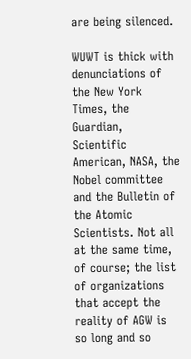are being silenced.

WUWT is thick with denunciations of the New York Times, the Guardian, Scientific American, NASA, the Nobel committee and the Bulletin of the Atomic Scientists. Not all at the same time, of course; the list of organizations that accept the reality of AGW is so long and so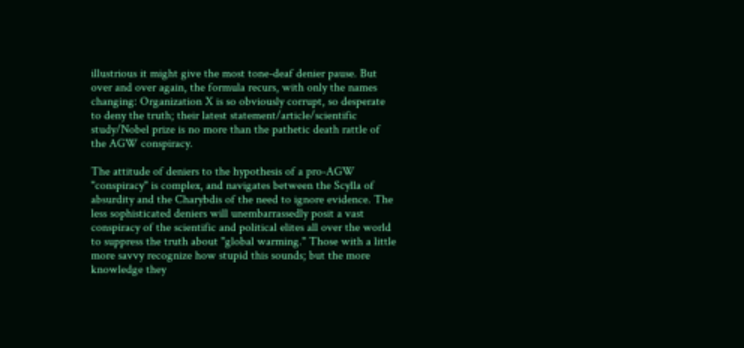illustrious it might give the most tone-deaf denier pause. But over and over again, the formula recurs, with only the names changing: Organization X is so obviously corrupt, so desperate to deny the truth; their latest statement/article/scientific study/Nobel prize is no more than the pathetic death rattle of the AGW conspiracy.

The attitude of deniers to the hypothesis of a pro-AGW "conspiracy" is complex, and navigates between the Scylla of absurdity and the Charybdis of the need to ignore evidence. The less sophisticated deniers will unembarrassedly posit a vast conspiracy of the scientific and political elites all over the world to suppress the truth about "global warming." Those with a little more savvy recognize how stupid this sounds; but the more knowledge they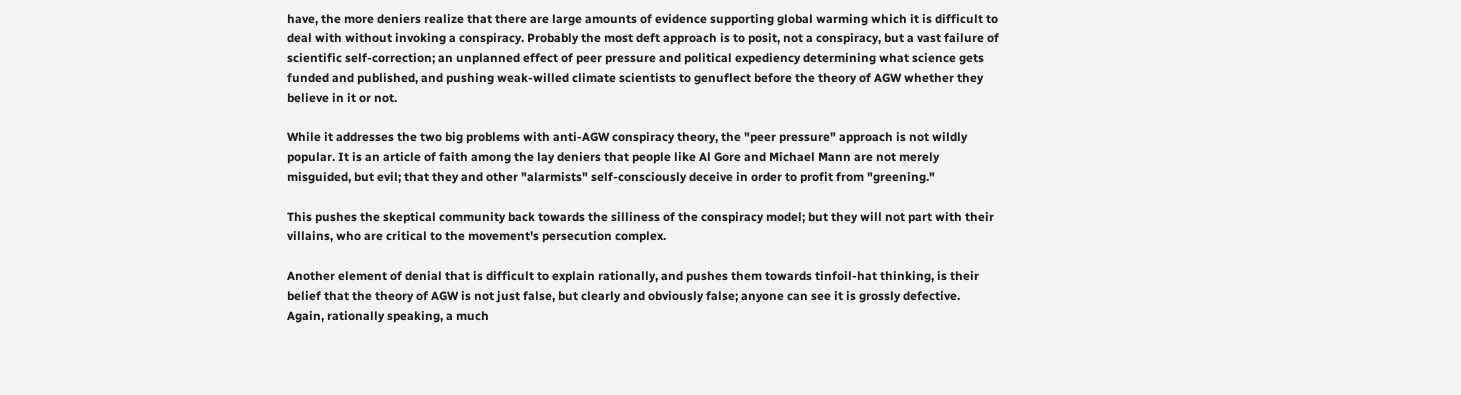have, the more deniers realize that there are large amounts of evidence supporting global warming which it is difficult to deal with without invoking a conspiracy. Probably the most deft approach is to posit, not a conspiracy, but a vast failure of scientific self-correction; an unplanned effect of peer pressure and political expediency determining what science gets funded and published, and pushing weak-willed climate scientists to genuflect before the theory of AGW whether they believe in it or not.

While it addresses the two big problems with anti-AGW conspiracy theory, the "peer pressure" approach is not wildly popular. It is an article of faith among the lay deniers that people like Al Gore and Michael Mann are not merely misguided, but evil; that they and other "alarmists" self-consciously deceive in order to profit from "greening."

This pushes the skeptical community back towards the silliness of the conspiracy model; but they will not part with their villains, who are critical to the movement's persecution complex.

Another element of denial that is difficult to explain rationally, and pushes them towards tinfoil-hat thinking, is their belief that the theory of AGW is not just false, but clearly and obviously false; anyone can see it is grossly defective. Again, rationally speaking, a much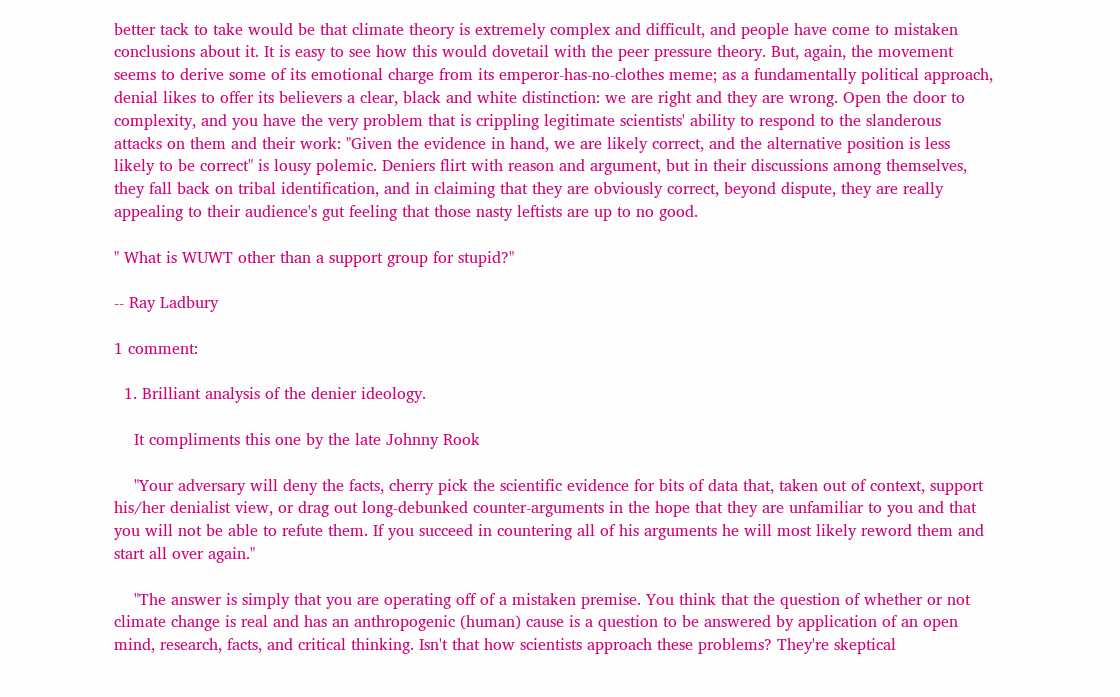better tack to take would be that climate theory is extremely complex and difficult, and people have come to mistaken conclusions about it. It is easy to see how this would dovetail with the peer pressure theory. But, again, the movement seems to derive some of its emotional charge from its emperor-has-no-clothes meme; as a fundamentally political approach, denial likes to offer its believers a clear, black and white distinction: we are right and they are wrong. Open the door to complexity, and you have the very problem that is crippling legitimate scientists' ability to respond to the slanderous attacks on them and their work: "Given the evidence in hand, we are likely correct, and the alternative position is less likely to be correct" is lousy polemic. Deniers flirt with reason and argument, but in their discussions among themselves, they fall back on tribal identification, and in claiming that they are obviously correct, beyond dispute, they are really appealing to their audience's gut feeling that those nasty leftists are up to no good.

" What is WUWT other than a support group for stupid?"

-- Ray Ladbury

1 comment:

  1. Brilliant analysis of the denier ideology.

    It compliments this one by the late Johnny Rook

    "Your adversary will deny the facts, cherry pick the scientific evidence for bits of data that, taken out of context, support his/her denialist view, or drag out long-debunked counter-arguments in the hope that they are unfamiliar to you and that you will not be able to refute them. If you succeed in countering all of his arguments he will most likely reword them and start all over again."

    "The answer is simply that you are operating off of a mistaken premise. You think that the question of whether or not climate change is real and has an anthropogenic (human) cause is a question to be answered by application of an open mind, research, facts, and critical thinking. Isn't that how scientists approach these problems? They're skeptical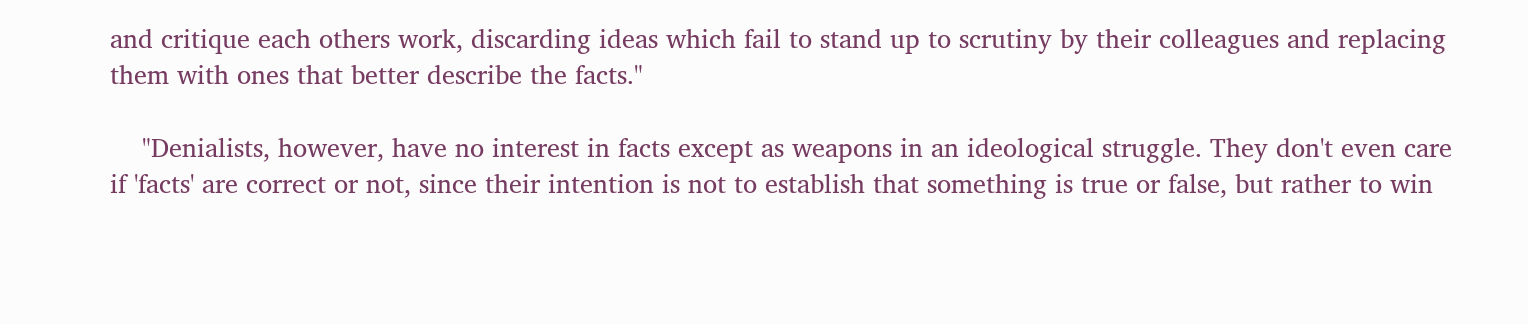and critique each others work, discarding ideas which fail to stand up to scrutiny by their colleagues and replacing them with ones that better describe the facts."

    "Denialists, however, have no interest in facts except as weapons in an ideological struggle. They don't even care if 'facts' are correct or not, since their intention is not to establish that something is true or false, but rather to win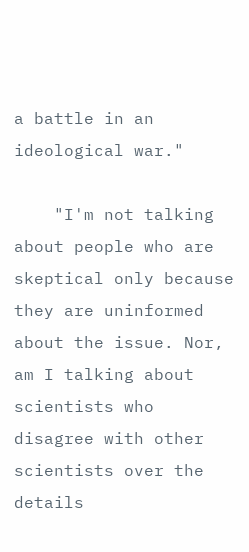a battle in an ideological war."

    "I'm not talking about people who are skeptical only because they are uninformed about the issue. Nor, am I talking about scientists who disagree with other scientists over the details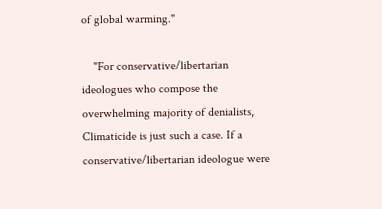of global warming."

    "For conservative/libertarian ideologues who compose the overwhelming majority of denialists, Climaticide is just such a case. If a conservative/libertarian ideologue were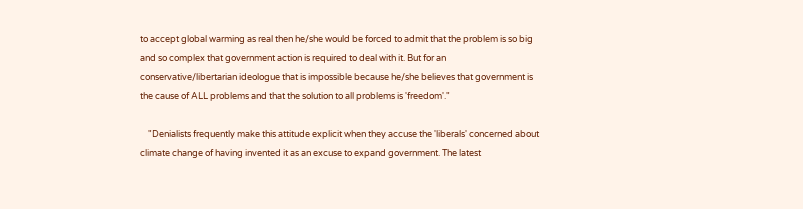to accept global warming as real then he/she would be forced to admit that the problem is so big and so complex that government action is required to deal with it. But for an conservative/libertarian ideologue that is impossible because he/she believes that government is the cause of ALL problems and that the solution to all problems is 'freedom'."

    "Denialists frequently make this attitude explicit when they accuse the 'liberals' concerned about climate change of having invented it as an excuse to expand government. The latest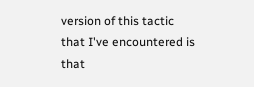version of this tactic that I've encountered is that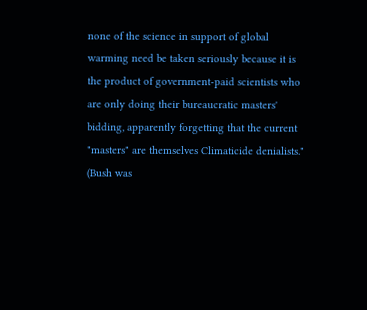none of the science in support of global warming need be taken seriously because it is the product of government-paid scientists who are only doing their bureaucratic masters' bidding, apparently forgetting that the current "masters" are themselves Climaticide denialists." (Bush was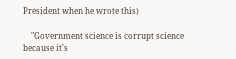President when he wrote this)

    "Government science is corrupt science because it's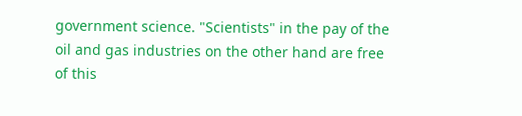government science. "Scientists" in the pay of the oil and gas industries on the other hand are free of this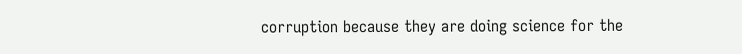corruption because they are doing science for the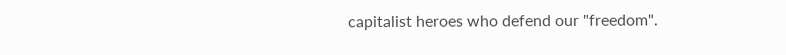capitalist heroes who defend our "freedom".